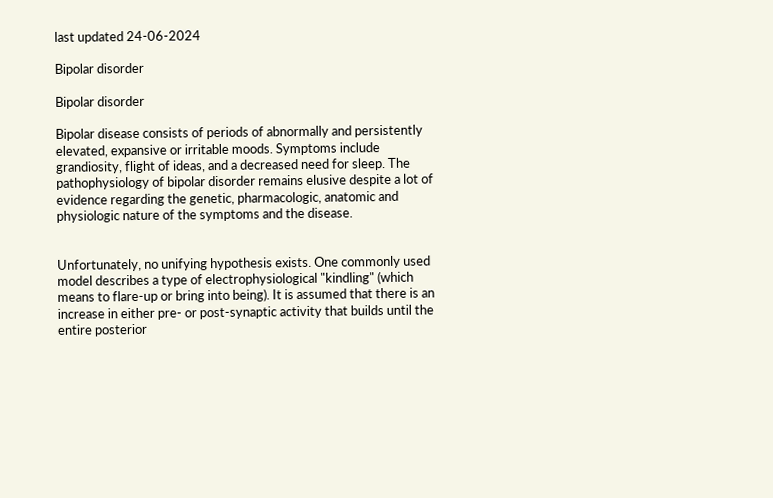last updated 24-06-2024

Bipolar disorder

Bipolar disorder

Bipolar disease consists of periods of abnormally and persistently elevated, expansive or irritable moods. Symptoms include grandiosity, flight of ideas, and a decreased need for sleep. The pathophysiology of bipolar disorder remains elusive despite a lot of evidence regarding the genetic, pharmacologic, anatomic and physiologic nature of the symptoms and the disease.


Unfortunately, no unifying hypothesis exists. One commonly used model describes a type of electrophysiological "kindling" (which means to flare-up or bring into being). It is assumed that there is an increase in either pre- or post-synaptic activity that builds until the entire posterior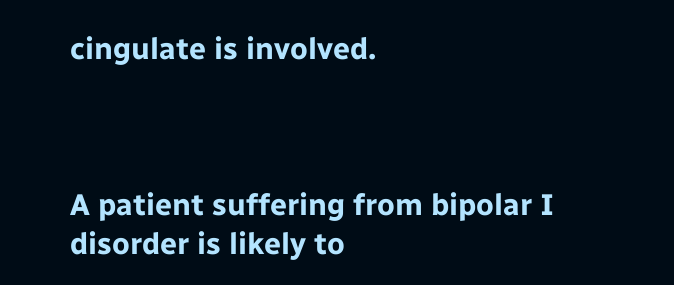cingulate is involved.



A patient suffering from bipolar I disorder is likely to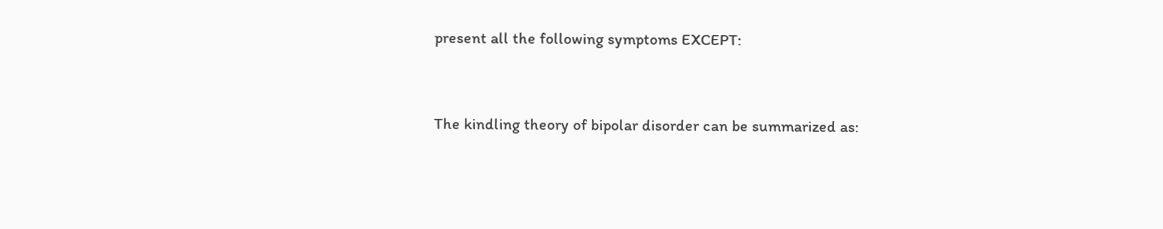present all the following symptoms EXCEPT:


The kindling theory of bipolar disorder can be summarized as: